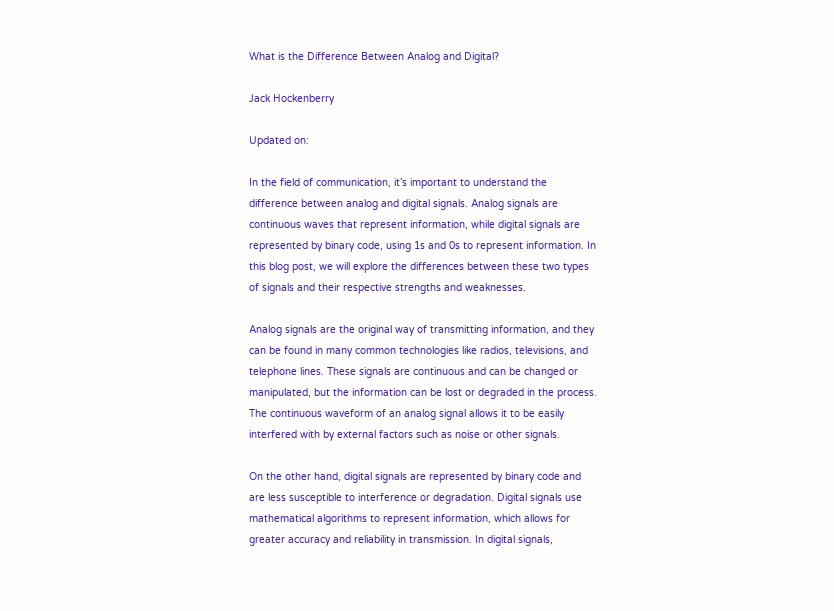What is the Difference Between Analog and Digital?

Jack Hockenberry

Updated on:

In the field of communication, it’s important to understand the difference between analog and digital signals. Analog signals are continuous waves that represent information, while digital signals are represented by binary code, using 1s and 0s to represent information. In this blog post, we will explore the differences between these two types of signals and their respective strengths and weaknesses.

Analog signals are the original way of transmitting information, and they can be found in many common technologies like radios, televisions, and telephone lines. These signals are continuous and can be changed or manipulated, but the information can be lost or degraded in the process. The continuous waveform of an analog signal allows it to be easily interfered with by external factors such as noise or other signals.

On the other hand, digital signals are represented by binary code and are less susceptible to interference or degradation. Digital signals use mathematical algorithms to represent information, which allows for greater accuracy and reliability in transmission. In digital signals,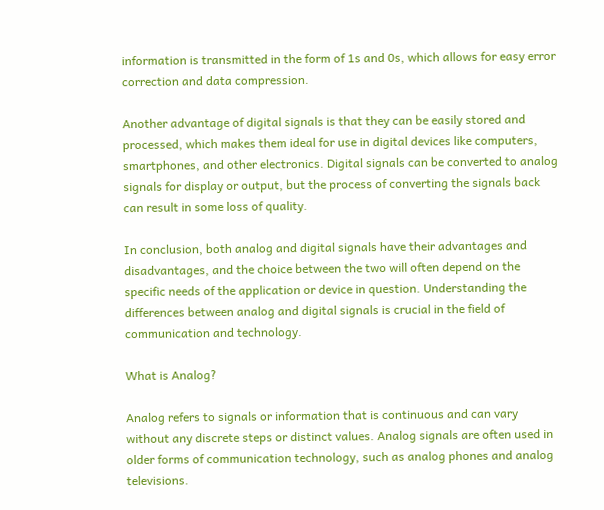information is transmitted in the form of 1s and 0s, which allows for easy error correction and data compression.

Another advantage of digital signals is that they can be easily stored and processed, which makes them ideal for use in digital devices like computers, smartphones, and other electronics. Digital signals can be converted to analog signals for display or output, but the process of converting the signals back can result in some loss of quality.

In conclusion, both analog and digital signals have their advantages and disadvantages, and the choice between the two will often depend on the specific needs of the application or device in question. Understanding the differences between analog and digital signals is crucial in the field of communication and technology.

What is Analog?

Analog refers to signals or information that is continuous and can vary without any discrete steps or distinct values. Analog signals are often used in older forms of communication technology, such as analog phones and analog televisions.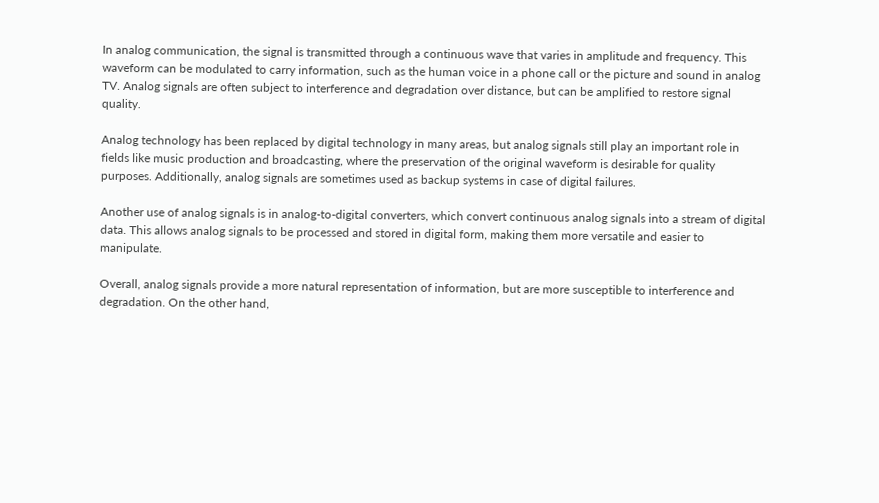In analog communication, the signal is transmitted through a continuous wave that varies in amplitude and frequency. This waveform can be modulated to carry information, such as the human voice in a phone call or the picture and sound in analog TV. Analog signals are often subject to interference and degradation over distance, but can be amplified to restore signal quality.

Analog technology has been replaced by digital technology in many areas, but analog signals still play an important role in fields like music production and broadcasting, where the preservation of the original waveform is desirable for quality purposes. Additionally, analog signals are sometimes used as backup systems in case of digital failures.

Another use of analog signals is in analog-to-digital converters, which convert continuous analog signals into a stream of digital data. This allows analog signals to be processed and stored in digital form, making them more versatile and easier to manipulate.

Overall, analog signals provide a more natural representation of information, but are more susceptible to interference and degradation. On the other hand,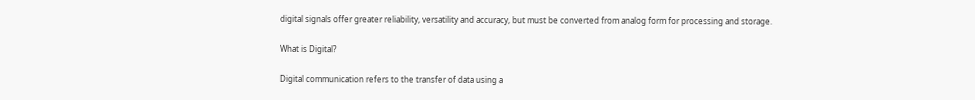digital signals offer greater reliability, versatility and accuracy, but must be converted from analog form for processing and storage.

What is Digital?

Digital communication refers to the transfer of data using a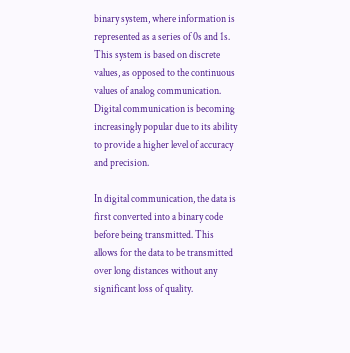binary system, where information is represented as a series of 0s and 1s. This system is based on discrete values, as opposed to the continuous values of analog communication. Digital communication is becoming increasingly popular due to its ability to provide a higher level of accuracy and precision.

In digital communication, the data is first converted into a binary code before being transmitted. This allows for the data to be transmitted over long distances without any significant loss of quality.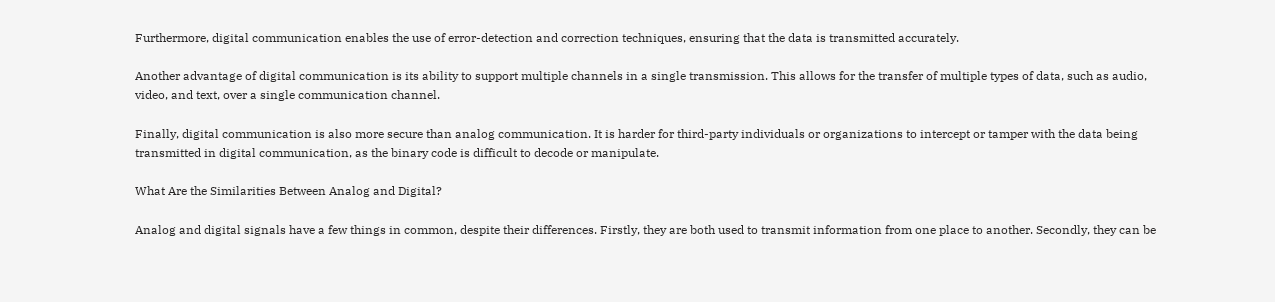Furthermore, digital communication enables the use of error-detection and correction techniques, ensuring that the data is transmitted accurately.

Another advantage of digital communication is its ability to support multiple channels in a single transmission. This allows for the transfer of multiple types of data, such as audio, video, and text, over a single communication channel.

Finally, digital communication is also more secure than analog communication. It is harder for third-party individuals or organizations to intercept or tamper with the data being transmitted in digital communication, as the binary code is difficult to decode or manipulate.

What Are the Similarities Between Analog and Digital?

Analog and digital signals have a few things in common, despite their differences. Firstly, they are both used to transmit information from one place to another. Secondly, they can be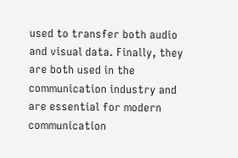used to transfer both audio and visual data. Finally, they are both used in the communication industry and are essential for modern communication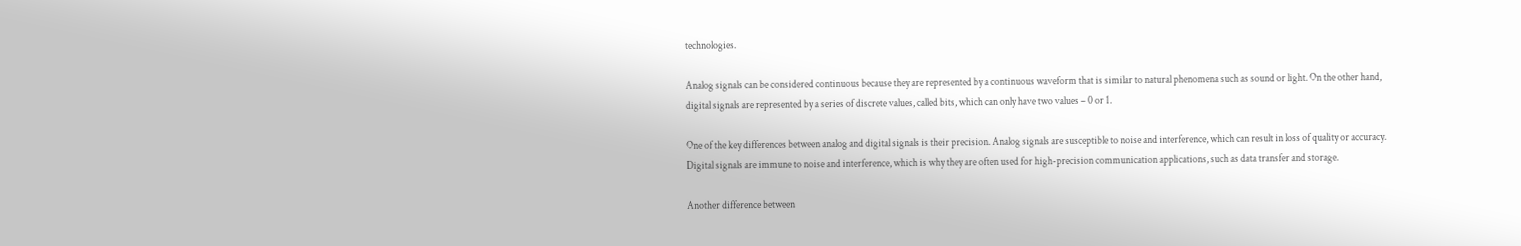technologies.

Analog signals can be considered continuous because they are represented by a continuous waveform that is similar to natural phenomena such as sound or light. On the other hand, digital signals are represented by a series of discrete values, called bits, which can only have two values – 0 or 1.

One of the key differences between analog and digital signals is their precision. Analog signals are susceptible to noise and interference, which can result in loss of quality or accuracy. Digital signals are immune to noise and interference, which is why they are often used for high-precision communication applications, such as data transfer and storage.

Another difference between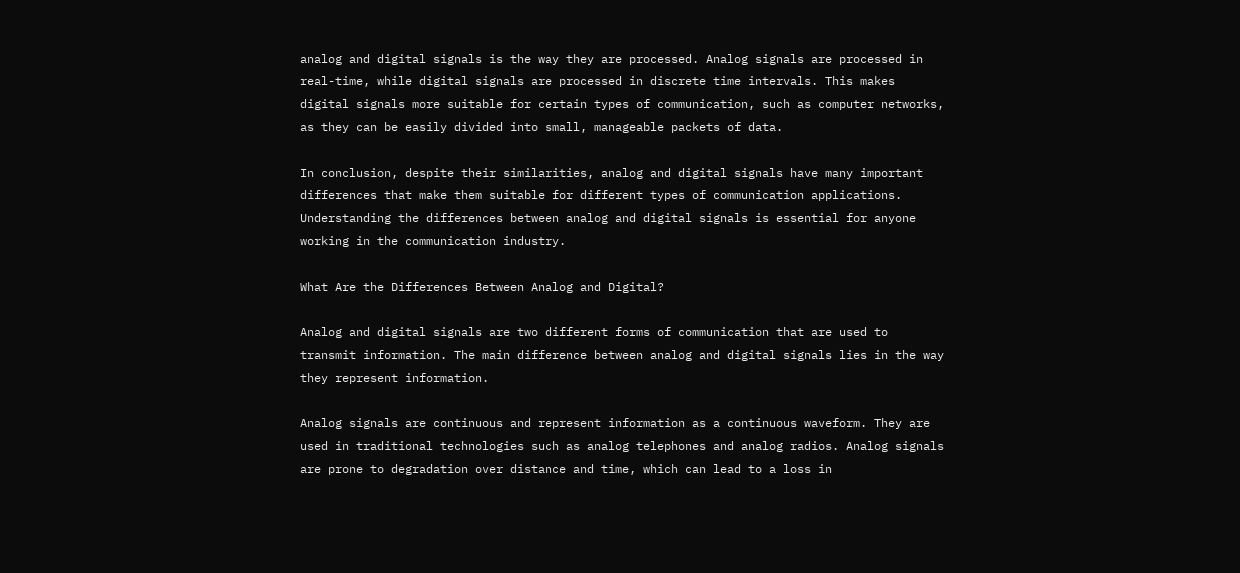analog and digital signals is the way they are processed. Analog signals are processed in real-time, while digital signals are processed in discrete time intervals. This makes digital signals more suitable for certain types of communication, such as computer networks, as they can be easily divided into small, manageable packets of data.

In conclusion, despite their similarities, analog and digital signals have many important differences that make them suitable for different types of communication applications. Understanding the differences between analog and digital signals is essential for anyone working in the communication industry.

What Are the Differences Between Analog and Digital?

Analog and digital signals are two different forms of communication that are used to transmit information. The main difference between analog and digital signals lies in the way they represent information.

Analog signals are continuous and represent information as a continuous waveform. They are used in traditional technologies such as analog telephones and analog radios. Analog signals are prone to degradation over distance and time, which can lead to a loss in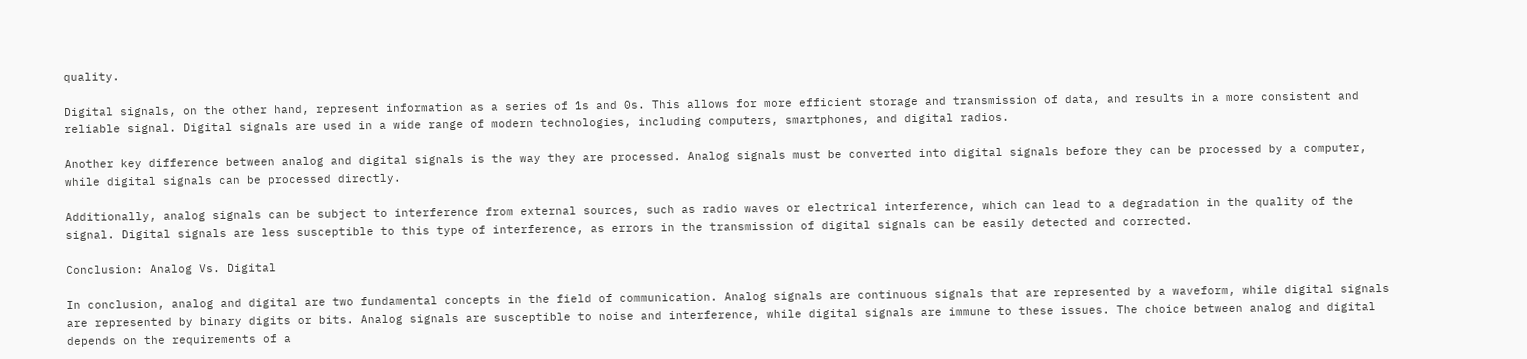quality.

Digital signals, on the other hand, represent information as a series of 1s and 0s. This allows for more efficient storage and transmission of data, and results in a more consistent and reliable signal. Digital signals are used in a wide range of modern technologies, including computers, smartphones, and digital radios.

Another key difference between analog and digital signals is the way they are processed. Analog signals must be converted into digital signals before they can be processed by a computer, while digital signals can be processed directly.

Additionally, analog signals can be subject to interference from external sources, such as radio waves or electrical interference, which can lead to a degradation in the quality of the signal. Digital signals are less susceptible to this type of interference, as errors in the transmission of digital signals can be easily detected and corrected.

Conclusion: Analog Vs. Digital

In conclusion, analog and digital are two fundamental concepts in the field of communication. Analog signals are continuous signals that are represented by a waveform, while digital signals are represented by binary digits or bits. Analog signals are susceptible to noise and interference, while digital signals are immune to these issues. The choice between analog and digital depends on the requirements of a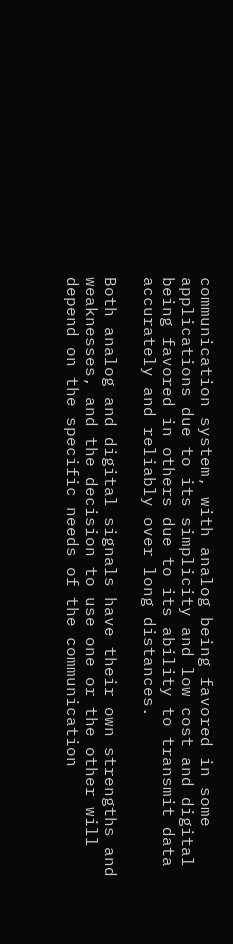communication system, with analog being favored in some applications due to its simplicity and low cost and digital being favored in others due to its ability to transmit data accurately and reliably over long distances.

Both analog and digital signals have their own strengths and weaknesses, and the decision to use one or the other will depend on the specific needs of the communication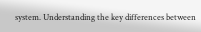system. Understanding the key differences between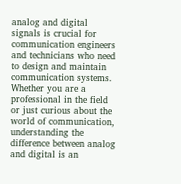analog and digital signals is crucial for communication engineers and technicians who need to design and maintain communication systems. Whether you are a professional in the field or just curious about the world of communication, understanding the difference between analog and digital is an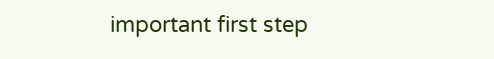important first step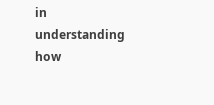in understanding how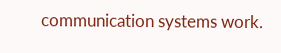communication systems work.